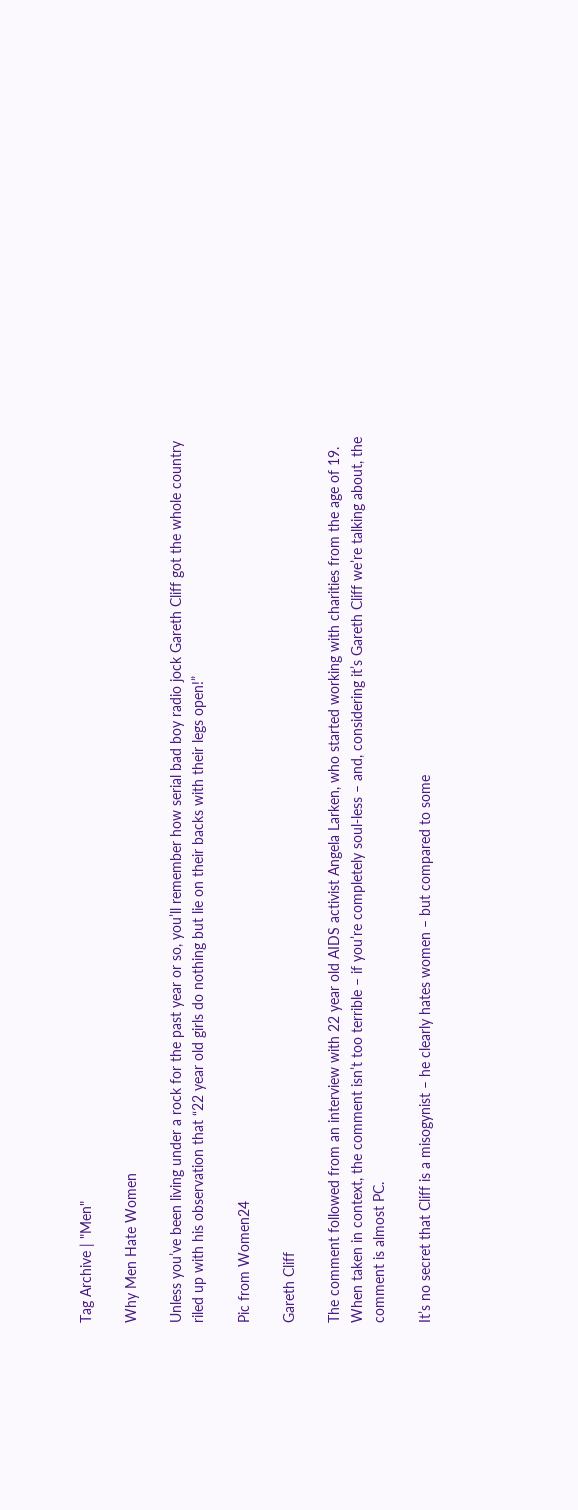Tag Archive | "Men"

Why Men Hate Women

Unless you’ve been living under a rock for the past year or so, you’ll remember how serial bad boy radio jock Gareth Cliff got the whole country riled up with his observation that “22 year old girls do nothing but lie on their backs with their legs open!”

Pic from Women24

Gareth Cliff

The comment followed from an interview with 22 year old AIDS activist Angela Larken, who started working with charities from the age of 19. When taken in context, the comment isn’t too terrible – if you’re completely soul-less – and, considering it’s Gareth Cliff we’re talking about, the comment is almost PC.

It’s no secret that Cliff is a misogynist – he clearly hates women – but compared to some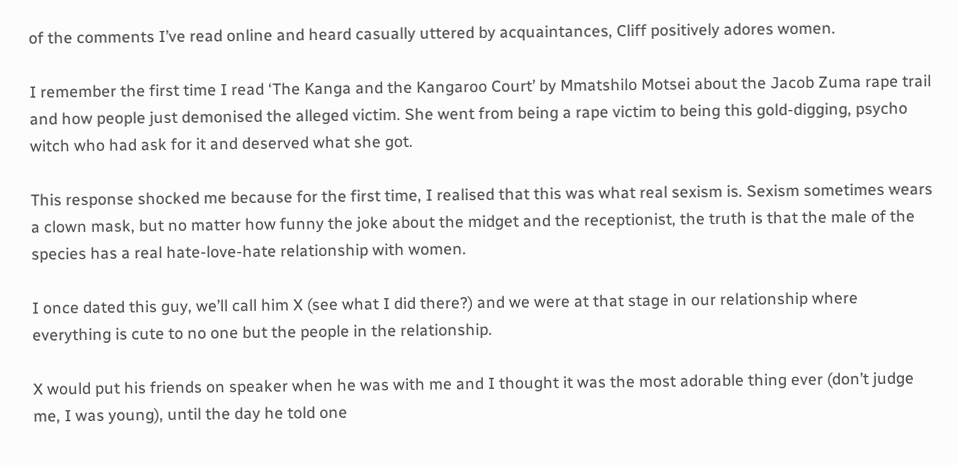of the comments I’ve read online and heard casually uttered by acquaintances, Cliff positively adores women.

I remember the first time I read ‘The Kanga and the Kangaroo Court’ by Mmatshilo Motsei about the Jacob Zuma rape trail and how people just demonised the alleged victim. She went from being a rape victim to being this gold-digging, psycho witch who had ask for it and deserved what she got.

This response shocked me because for the first time, I realised that this was what real sexism is. Sexism sometimes wears a clown mask, but no matter how funny the joke about the midget and the receptionist, the truth is that the male of the species has a real hate-love-hate relationship with women.

I once dated this guy, we’ll call him X (see what I did there?) and we were at that stage in our relationship where everything is cute to no one but the people in the relationship.

X would put his friends on speaker when he was with me and I thought it was the most adorable thing ever (don’t judge me, I was young), until the day he told one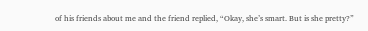of his friends about me and the friend replied, “Okay, she’s smart. But is she pretty?”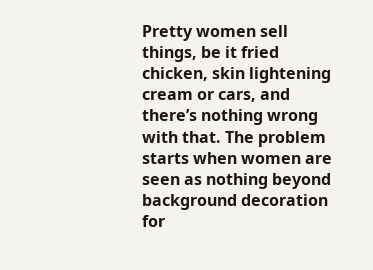Pretty women sell things, be it fried chicken, skin lightening cream or cars, and there’s nothing wrong with that. The problem starts when women are seen as nothing beyond background decoration for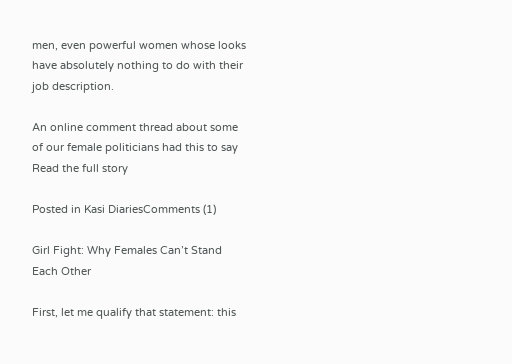men, even powerful women whose looks have absolutely nothing to do with their job description.

An online comment thread about some of our female politicians had this to say Read the full story

Posted in Kasi DiariesComments (1)

Girl Fight: Why Females Can’t Stand Each Other

First, let me qualify that statement: this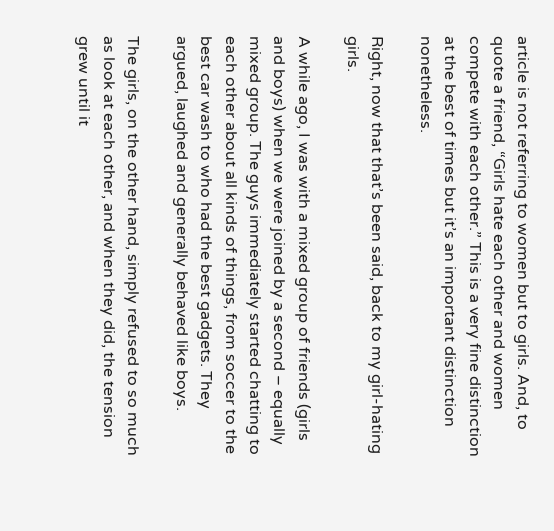article is not referring to women but to girls. And, to quote a friend, “Girls hate each other and women compete with each other.” This is a very fine distinction at the best of times but it’s an important distinction nonetheless.

Right, now that that’s been said, back to my girl-hating girls.

A while ago, I was with a mixed group of friends (girls and boys) when we were joined by a second – equally mixed group. The guys immediately started chatting to each other about all kinds of things, from soccer to the best car wash to who had the best gadgets. They argued, laughed and generally behaved like boys.

The girls, on the other hand, simply refused to so much as look at each other, and when they did, the tension grew until it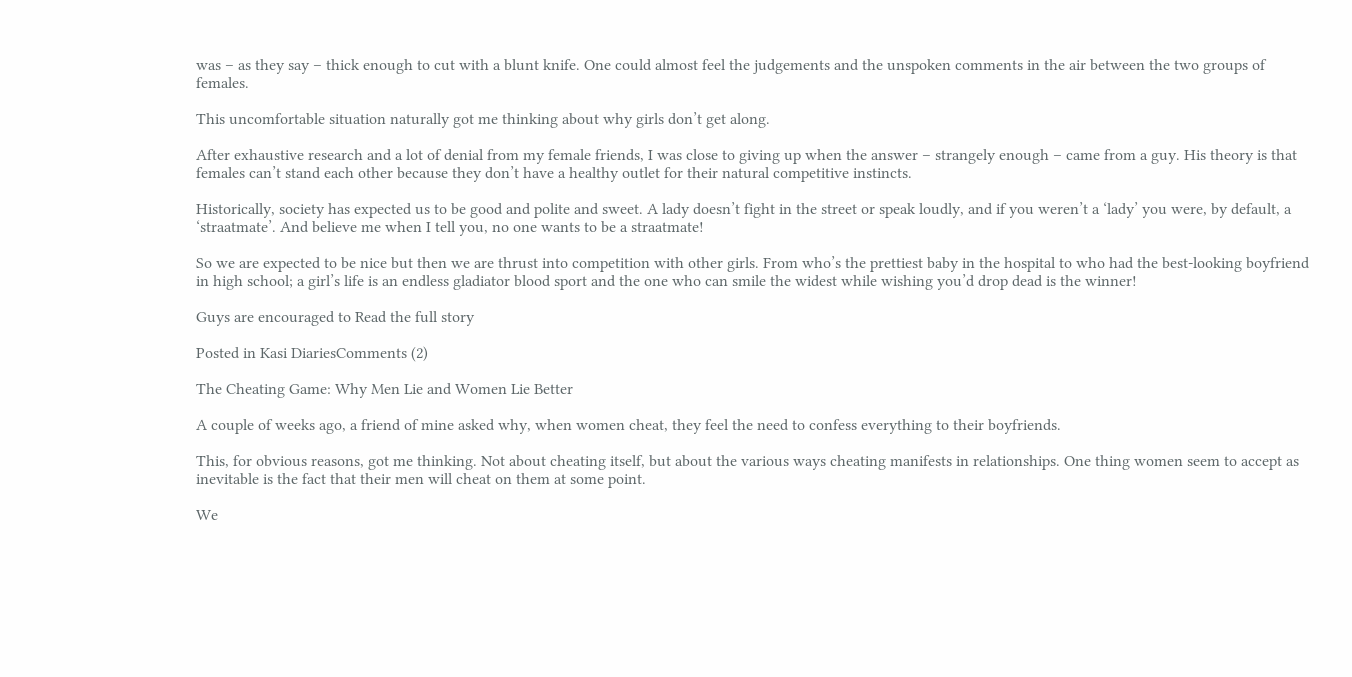was – as they say – thick enough to cut with a blunt knife. One could almost feel the judgements and the unspoken comments in the air between the two groups of females.

This uncomfortable situation naturally got me thinking about why girls don’t get along.

After exhaustive research and a lot of denial from my female friends, I was close to giving up when the answer – strangely enough – came from a guy. His theory is that females can’t stand each other because they don’t have a healthy outlet for their natural competitive instincts.

Historically, society has expected us to be good and polite and sweet. A lady doesn’t fight in the street or speak loudly, and if you weren’t a ‘lady’ you were, by default, a ‘straatmate’. And believe me when I tell you, no one wants to be a straatmate!

So we are expected to be nice but then we are thrust into competition with other girls. From who’s the prettiest baby in the hospital to who had the best-looking boyfriend in high school; a girl’s life is an endless gladiator blood sport and the one who can smile the widest while wishing you’d drop dead is the winner!

Guys are encouraged to Read the full story

Posted in Kasi DiariesComments (2)

The Cheating Game: Why Men Lie and Women Lie Better

A couple of weeks ago, a friend of mine asked why, when women cheat, they feel the need to confess everything to their boyfriends.

This, for obvious reasons, got me thinking. Not about cheating itself, but about the various ways cheating manifests in relationships. One thing women seem to accept as inevitable is the fact that their men will cheat on them at some point.

We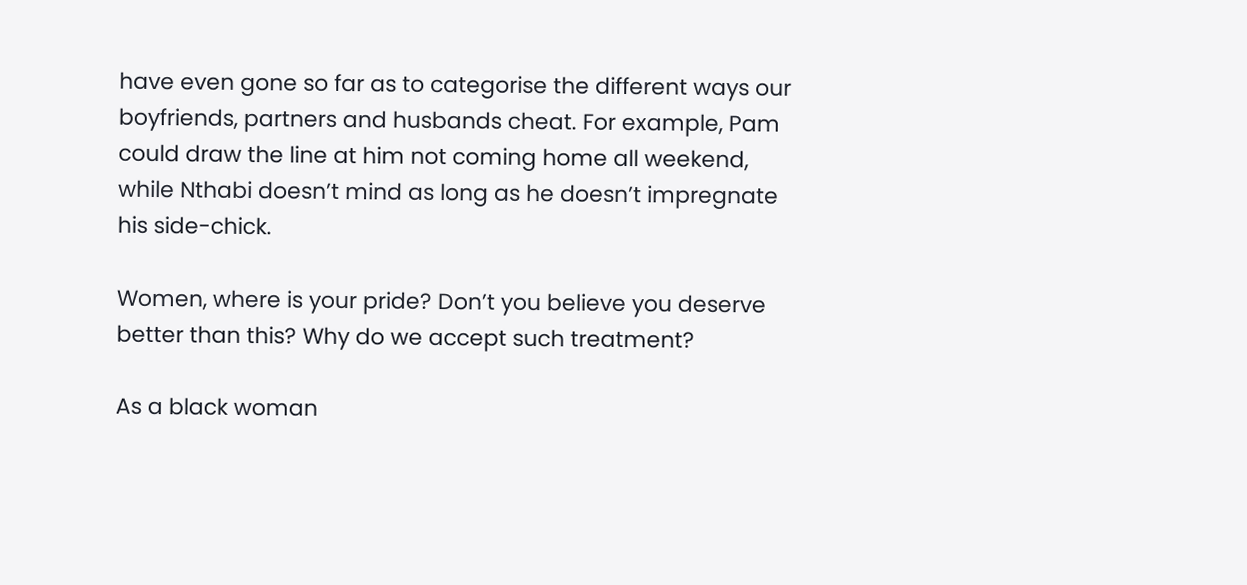have even gone so far as to categorise the different ways our boyfriends, partners and husbands cheat. For example, Pam could draw the line at him not coming home all weekend, while Nthabi doesn’t mind as long as he doesn’t impregnate his side-chick.

Women, where is your pride? Don’t you believe you deserve better than this? Why do we accept such treatment?

As a black woman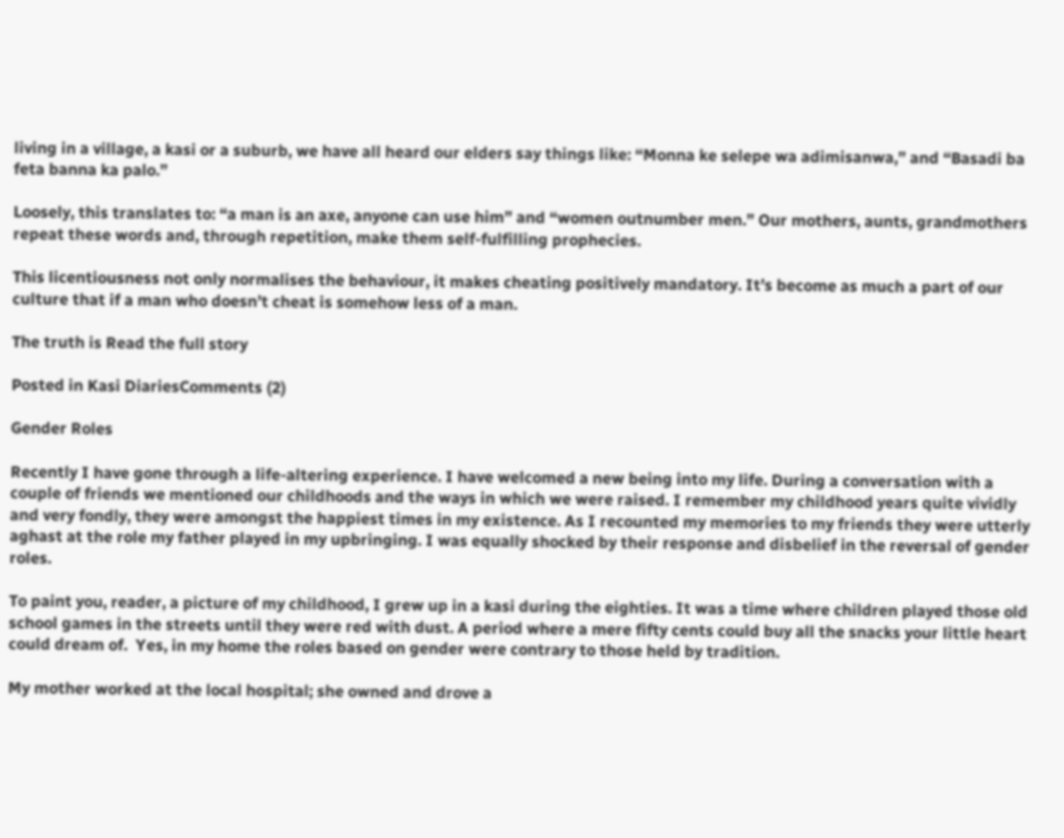living in a village, a kasi or a suburb, we have all heard our elders say things like: “Monna ke selepe wa adimisanwa,” and “Basadi ba feta banna ka palo.”

Loosely, this translates to: “a man is an axe, anyone can use him” and “women outnumber men.” Our mothers, aunts, grandmothers repeat these words and, through repetition, make them self-fulfilling prophecies.

This licentiousness not only normalises the behaviour, it makes cheating positively mandatory. It’s become as much a part of our culture that if a man who doesn’t cheat is somehow less of a man.

The truth is Read the full story

Posted in Kasi DiariesComments (2)

Gender Roles

Recently I have gone through a life-altering experience. I have welcomed a new being into my life. During a conversation with a couple of friends we mentioned our childhoods and the ways in which we were raised. I remember my childhood years quite vividly and very fondly, they were amongst the happiest times in my existence. As I recounted my memories to my friends they were utterly aghast at the role my father played in my upbringing. I was equally shocked by their response and disbelief in the reversal of gender roles.

To paint you, reader, a picture of my childhood, I grew up in a kasi during the eighties. It was a time where children played those old school games in the streets until they were red with dust. A period where a mere fifty cents could buy all the snacks your little heart could dream of.  Yes, in my home the roles based on gender were contrary to those held by tradition.

My mother worked at the local hospital; she owned and drove a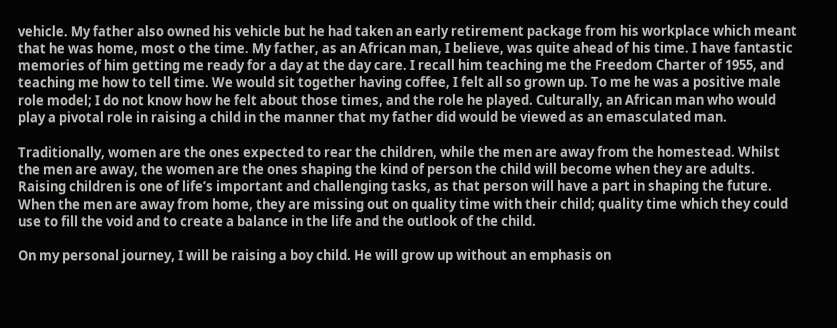vehicle. My father also owned his vehicle but he had taken an early retirement package from his workplace which meant that he was home, most o the time. My father, as an African man, I believe, was quite ahead of his time. I have fantastic memories of him getting me ready for a day at the day care. I recall him teaching me the Freedom Charter of 1955, and teaching me how to tell time. We would sit together having coffee, I felt all so grown up. To me he was a positive male role model; I do not know how he felt about those times, and the role he played. Culturally, an African man who would play a pivotal role in raising a child in the manner that my father did would be viewed as an emasculated man.

Traditionally, women are the ones expected to rear the children, while the men are away from the homestead. Whilst the men are away, the women are the ones shaping the kind of person the child will become when they are adults. Raising children is one of life’s important and challenging tasks, as that person will have a part in shaping the future.  When the men are away from home, they are missing out on quality time with their child; quality time which they could use to fill the void and to create a balance in the life and the outlook of the child.

On my personal journey, I will be raising a boy child. He will grow up without an emphasis on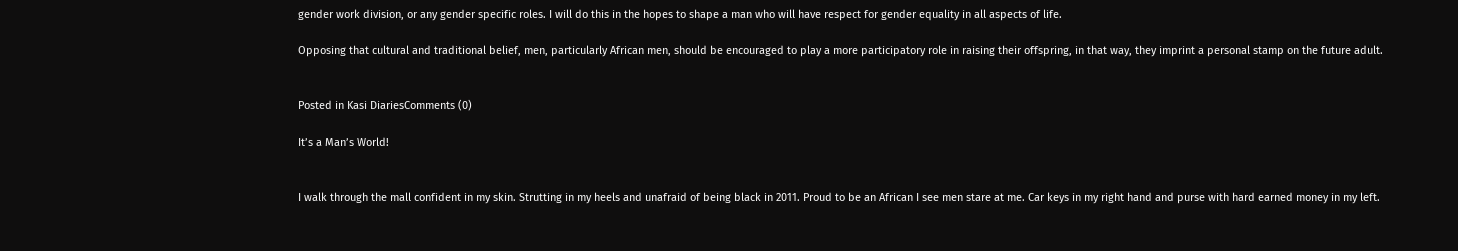gender work division, or any gender specific roles. I will do this in the hopes to shape a man who will have respect for gender equality in all aspects of life.

Opposing that cultural and traditional belief, men, particularly African men, should be encouraged to play a more participatory role in raising their offspring, in that way, they imprint a personal stamp on the future adult.


Posted in Kasi DiariesComments (0)

It’s a Man’s World!


I walk through the mall confident in my skin. Strutting in my heels and unafraid of being black in 2011. Proud to be an African I see men stare at me. Car keys in my right hand and purse with hard earned money in my left.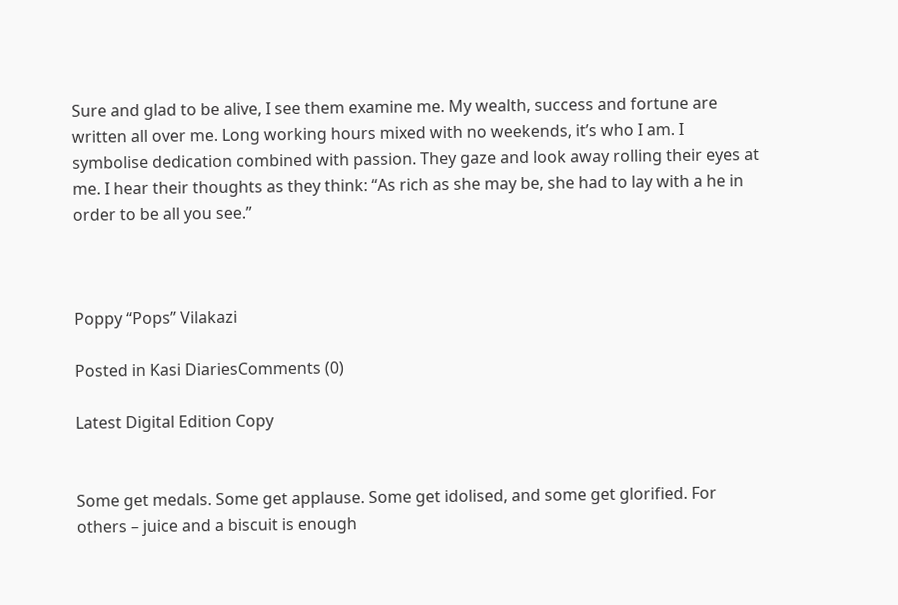Sure and glad to be alive, I see them examine me. My wealth, success and fortune are written all over me. Long working hours mixed with no weekends, it’s who I am. I symbolise dedication combined with passion. They gaze and look away rolling their eyes at me. I hear their thoughts as they think: “As rich as she may be, she had to lay with a he in order to be all you see.”



Poppy “Pops” Vilakazi

Posted in Kasi DiariesComments (0)

Latest Digital Edition Copy


Some get medals. Some get applause. Some get idolised, and some get glorified. For others – juice and a biscuit is enough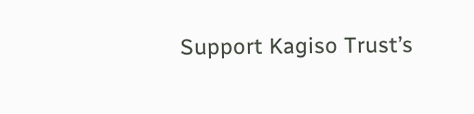Support Kagiso Trust’s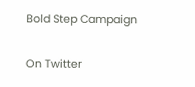Bold Step Campaign

On Twitter